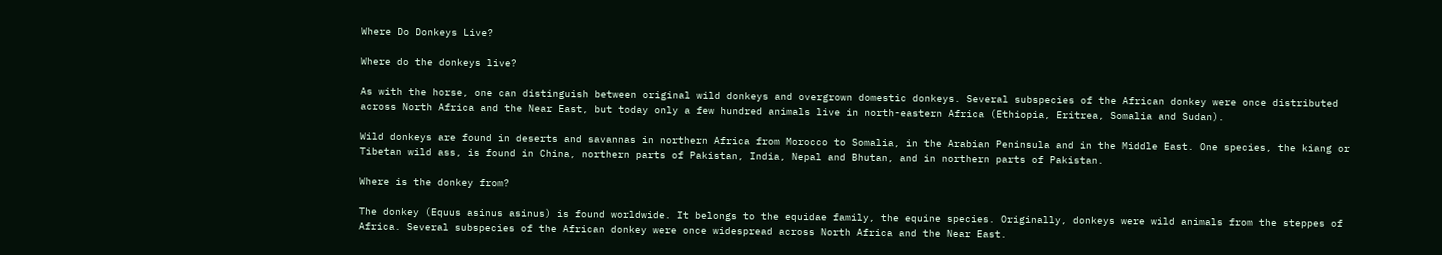Where Do Donkeys Live?

Where do the donkeys live?

As with the horse, one can distinguish between original wild donkeys and overgrown domestic donkeys. Several subspecies of the African donkey were once distributed across North Africa and the Near East, but today only a few hundred animals live in north-eastern Africa (Ethiopia, Eritrea, Somalia and Sudan).

Wild donkeys are found in deserts and savannas in northern Africa from Morocco to Somalia, in the Arabian Peninsula and in the Middle East. One species, the kiang or Tibetan wild ass, is found in China, northern parts of Pakistan, India, Nepal and Bhutan, and in northern parts of Pakistan.

Where is the donkey from?

The donkey (Equus asinus asinus) is found worldwide. It belongs to the equidae family, the equine species. Originally, donkeys were wild animals from the steppes of Africa. Several subspecies of the African donkey were once widespread across North Africa and the Near East.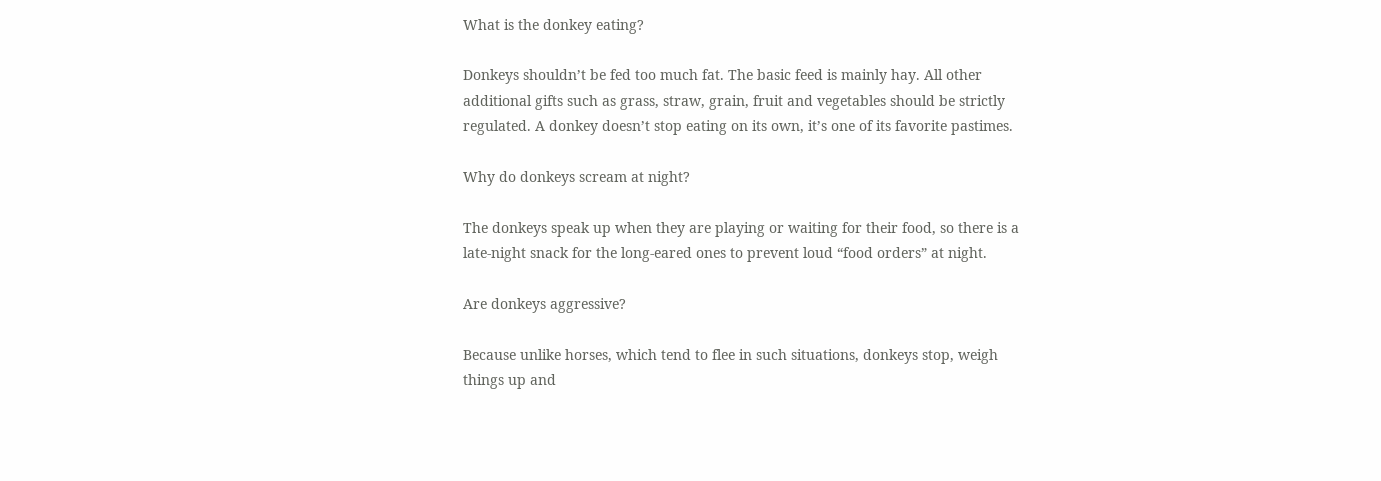What is the donkey eating?

Donkeys shouldn’t be fed too much fat. The basic feed is mainly hay. All other additional gifts such as grass, straw, grain, fruit and vegetables should be strictly regulated. A donkey doesn’t stop eating on its own, it’s one of its favorite pastimes.

Why do donkeys scream at night?

The donkeys speak up when they are playing or waiting for their food, so there is a late-night snack for the long-eared ones to prevent loud “food orders” at night.

Are donkeys aggressive?

Because unlike horses, which tend to flee in such situations, donkeys stop, weigh things up and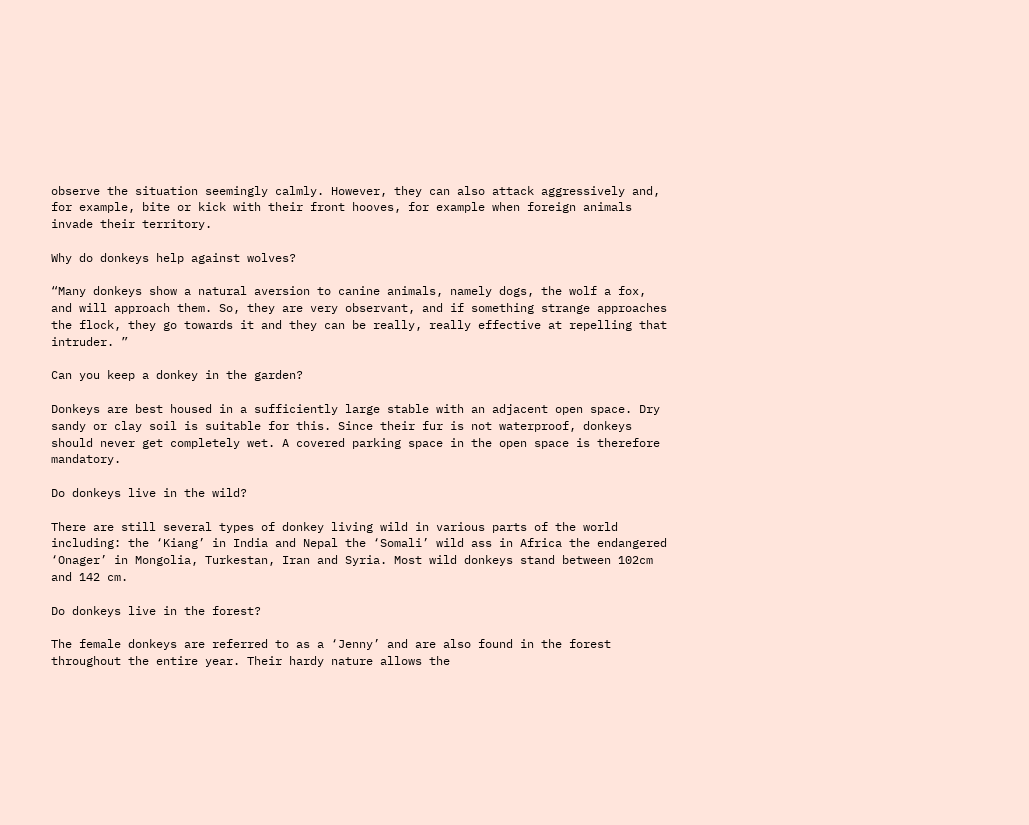observe the situation seemingly calmly. However, they can also attack aggressively and, for example, bite or kick with their front hooves, for example when foreign animals invade their territory.

Why do donkeys help against wolves?

“Many donkeys show a natural aversion to canine animals, namely dogs, the wolf a fox, and will approach them. So, they are very observant, and if something strange approaches the flock, they go towards it and they can be really, really effective at repelling that intruder. ”

Can you keep a donkey in the garden?

Donkeys are best housed in a sufficiently large stable with an adjacent open space. Dry sandy or clay soil is suitable for this. Since their fur is not waterproof, donkeys should never get completely wet. A covered parking space in the open space is therefore mandatory.

Do donkeys live in the wild?

There are still several types of donkey living wild in various parts of the world including: the ‘Kiang’ in India and Nepal the ‘Somali’ wild ass in Africa the endangered ‘Onager’ in Mongolia, Turkestan, Iran and Syria. Most wild donkeys stand between 102cm and 142 cm.

Do donkeys live in the forest?

The female donkeys are referred to as a ‘Jenny’ and are also found in the forest throughout the entire year. Their hardy nature allows the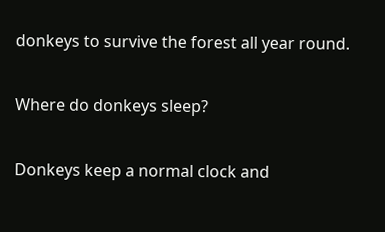donkeys to survive the forest all year round.

Where do donkeys sleep?

Donkeys keep a normal clock and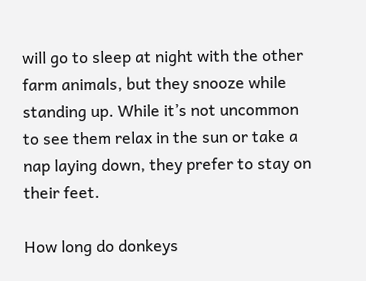will go to sleep at night with the other farm animals, but they snooze while standing up. While it’s not uncommon to see them relax in the sun or take a nap laying down, they prefer to stay on their feet.

How long do donkeys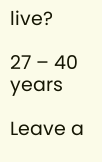live?

27 – 40 years

Leave a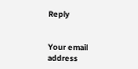Reply


Your email address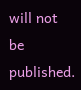will not be published.